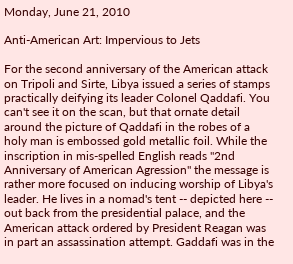Monday, June 21, 2010

Anti-American Art: Impervious to Jets

For the second anniversary of the American attack on Tripoli and Sirte, Libya issued a series of stamps practically deifying its leader Colonel Qaddafi. You can't see it on the scan, but that ornate detail around the picture of Qaddafi in the robes of a holy man is embossed gold metallic foil. While the inscription in mis-spelled English reads "2nd Anniversary of American Agression" the message is rather more focused on inducing worship of Libya's leader. He lives in a nomad's tent -- depicted here -- out back from the presidential palace, and the American attack ordered by President Reagan was in part an assassination attempt. Gaddafi was in the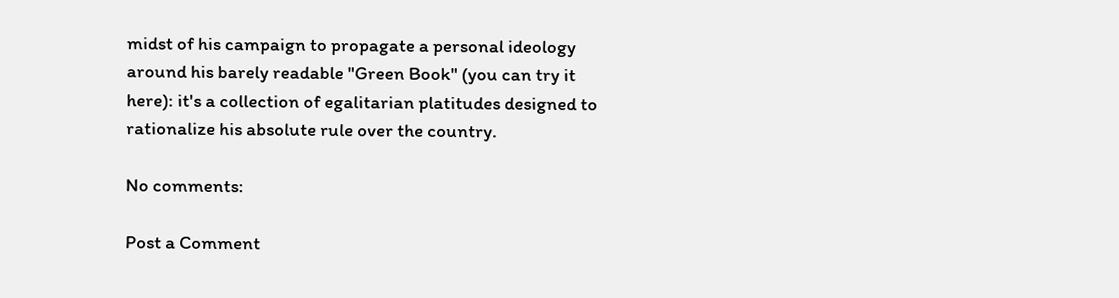midst of his campaign to propagate a personal ideology around his barely readable "Green Book" (you can try it here): it's a collection of egalitarian platitudes designed to rationalize his absolute rule over the country.

No comments:

Post a Comment